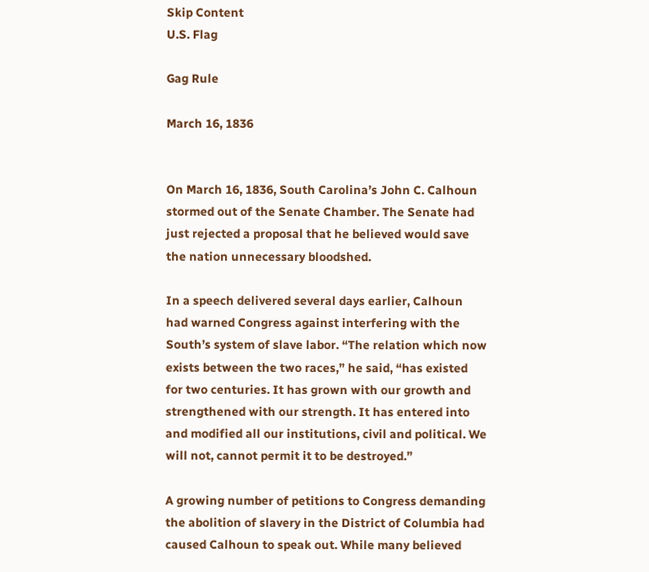Skip Content
U.S. Flag

Gag Rule

March 16, 1836


On March 16, 1836, South Carolina’s John C. Calhoun stormed out of the Senate Chamber. The Senate had just rejected a proposal that he believed would save the nation unnecessary bloodshed.

In a speech delivered several days earlier, Calhoun had warned Congress against interfering with the South’s system of slave labor. “The relation which now exists between the two races,” he said, “has existed for two centuries. It has grown with our growth and strengthened with our strength. It has entered into and modified all our institutions, civil and political. We will not, cannot permit it to be destroyed.”

A growing number of petitions to Congress demanding the abolition of slavery in the District of Columbia had caused Calhoun to speak out. While many believed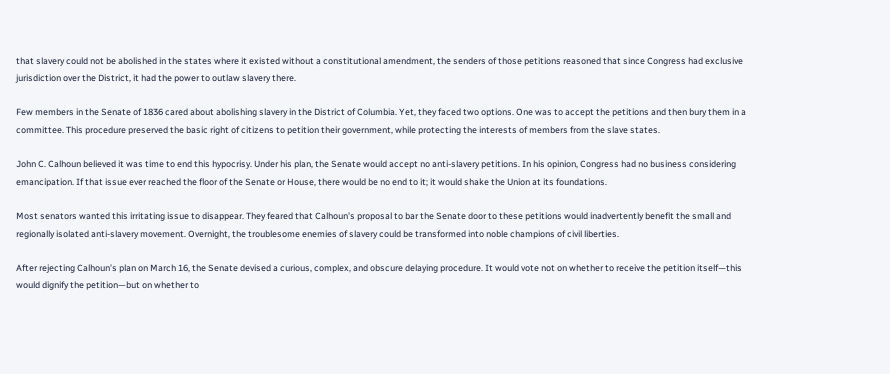that slavery could not be abolished in the states where it existed without a constitutional amendment, the senders of those petitions reasoned that since Congress had exclusive jurisdiction over the District, it had the power to outlaw slavery there.

Few members in the Senate of 1836 cared about abolishing slavery in the District of Columbia. Yet, they faced two options. One was to accept the petitions and then bury them in a committee. This procedure preserved the basic right of citizens to petition their government, while protecting the interests of members from the slave states.

John C. Calhoun believed it was time to end this hypocrisy. Under his plan, the Senate would accept no anti-slavery petitions. In his opinion, Congress had no business considering emancipation. If that issue ever reached the floor of the Senate or House, there would be no end to it; it would shake the Union at its foundations.

Most senators wanted this irritating issue to disappear. They feared that Calhoun's proposal to bar the Senate door to these petitions would inadvertently benefit the small and regionally isolated anti-slavery movement. Overnight, the troublesome enemies of slavery could be transformed into noble champions of civil liberties.

After rejecting Calhoun’s plan on March 16, the Senate devised a curious, complex, and obscure delaying procedure. It would vote not on whether to receive the petition itself—this would dignify the petition—but on whether to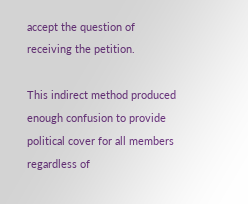accept the question of receiving the petition.

This indirect method produced enough confusion to provide political cover for all members regardless of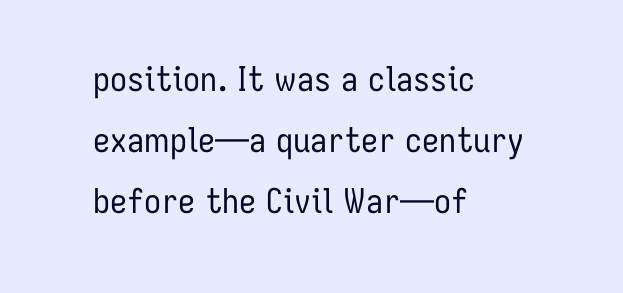position. It was a classic example—a quarter century before the Civil War—of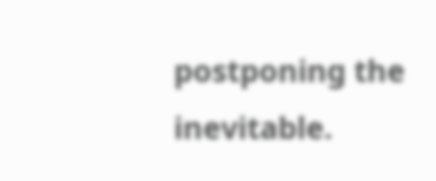postponing the inevitable.